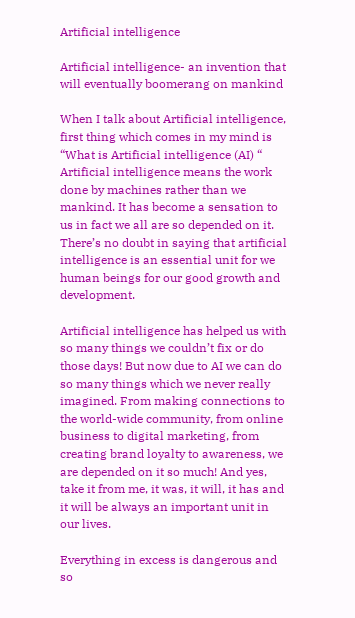Artificial intelligence

Artificial intelligence- an invention that will eventually boomerang on mankind

When I talk about Artificial intelligence, first thing which comes in my mind is “What is Artificial intelligence (AI) “ Artificial intelligence means the work done by machines rather than we mankind. It has become a sensation to us in fact we all are so depended on it. There’s no doubt in saying that artificial intelligence is an essential unit for we human beings for our good growth and development.

Artificial intelligence has helped us with so many things we couldn’t fix or do those days! But now due to AI we can do so many things which we never really imagined. From making connections to the world-wide community, from online business to digital marketing, from creating brand loyalty to awareness, we are depended on it so much! And yes, take it from me, it was, it will, it has and it will be always an important unit in our lives.

Everything in excess is dangerous and so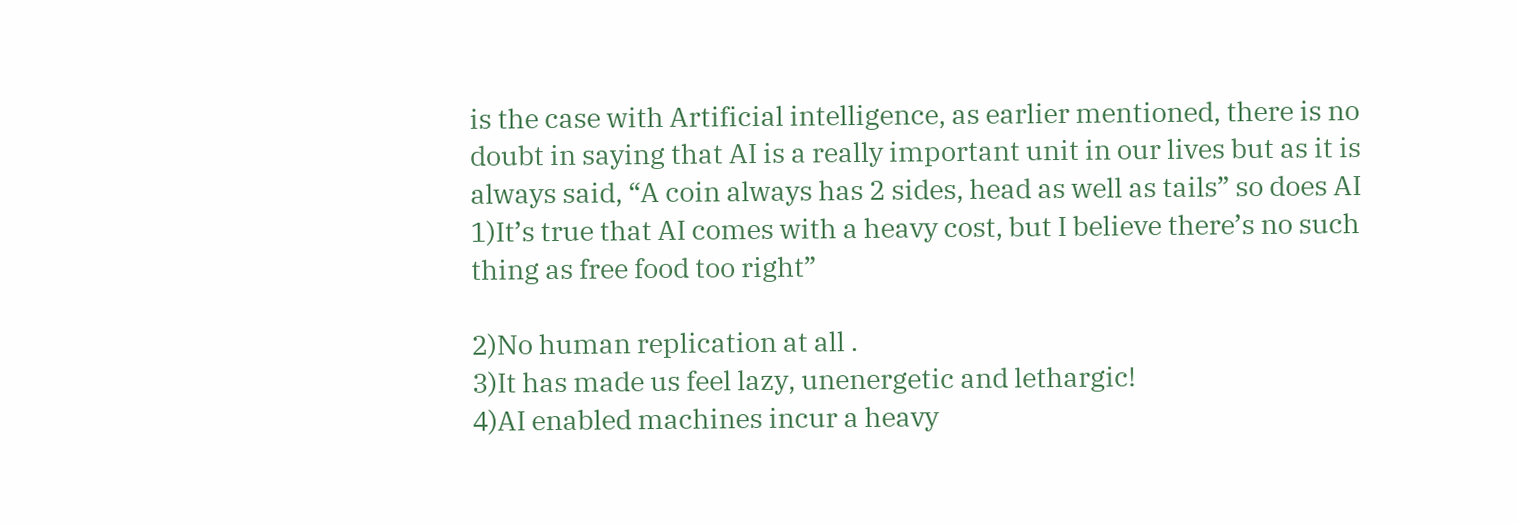is the case with Artificial intelligence, as earlier mentioned, there is no doubt in saying that AI is a really important unit in our lives but as it is always said, “A coin always has 2 sides, head as well as tails” so does AI
1)It’s true that AI comes with a heavy cost, but I believe there’s no such thing as free food too right”

2)No human replication at all .
3)It has made us feel lazy, unenergetic and lethargic!
4)AI enabled machines incur a heavy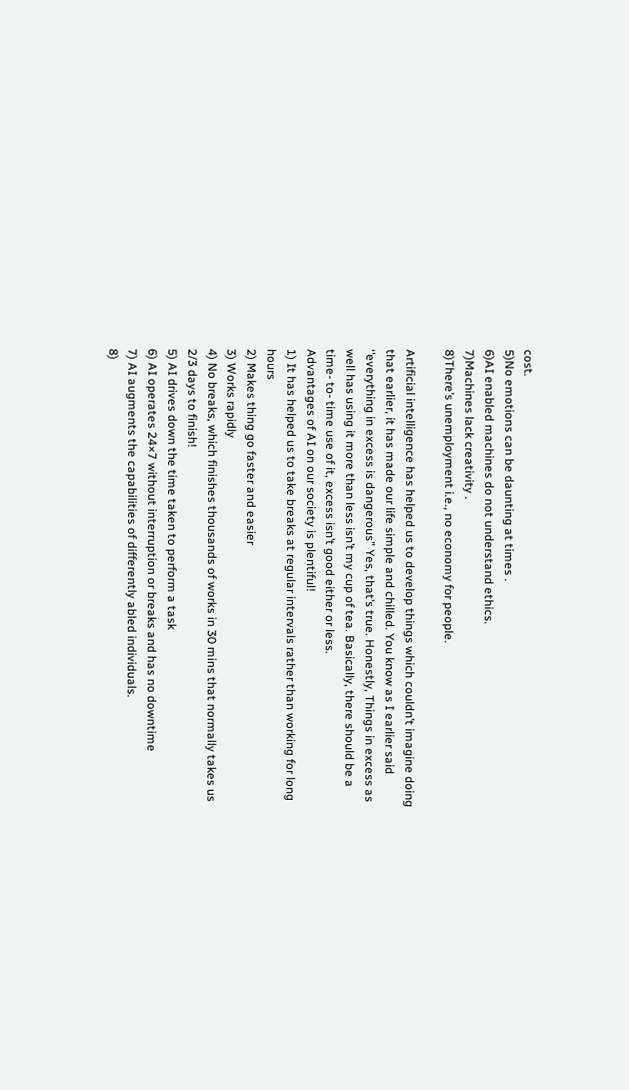cost.
5)No emotions can be daunting at times .
6)AI enabled machines do not understand ethics.
7)Machines lack creativity .
8)There’s unemployment i.e., no economy for people.

Artificial intelligence has helped us to develop things which couldn’t imagine doing that earlier, it has made our life simple and chilled. You know as I earlier said ‘’everything in excess is dangerous” Yes, that’s true. Honestly, Things in excess as well has using it more than less isn’t my cup of tea. Basically, there should be a time- to- time use of it, excess isn’t good either or less.
Advantages of AI on our society is plentiful!
1) It has helped us to take breaks at regular intervals rather than working for long hours
2) Makes thing go faster and easier
3) Works rapidly
4) No breaks, which finishes thousands of works in 30 mins that normally takes us 2/3 days to finish!
5) AI drives down the time taken to perform a task
6) AI operates 24×7 without interruption or breaks and has no downtime
7) AI augments the capabilities of differently abled individuals.
8)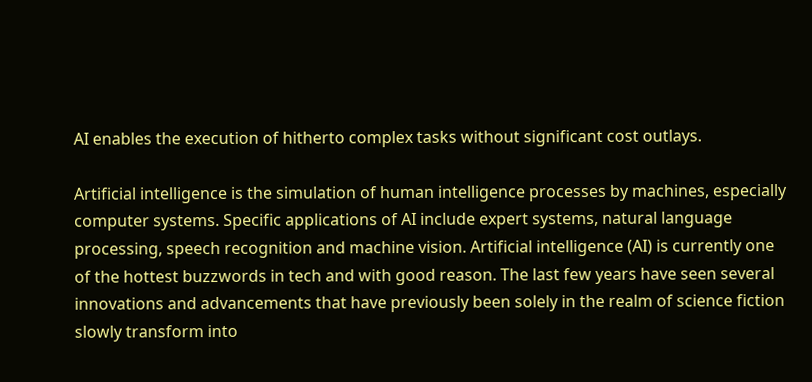AI enables the execution of hitherto complex tasks without significant cost outlays.

Artificial intelligence is the simulation of human intelligence processes by machines, especially computer systems. Specific applications of AI include expert systems, natural language processing, speech recognition and machine vision. Artificial intelligence (AI) is currently one of the hottest buzzwords in tech and with good reason. The last few years have seen several innovations and advancements that have previously been solely in the realm of science fiction slowly transform into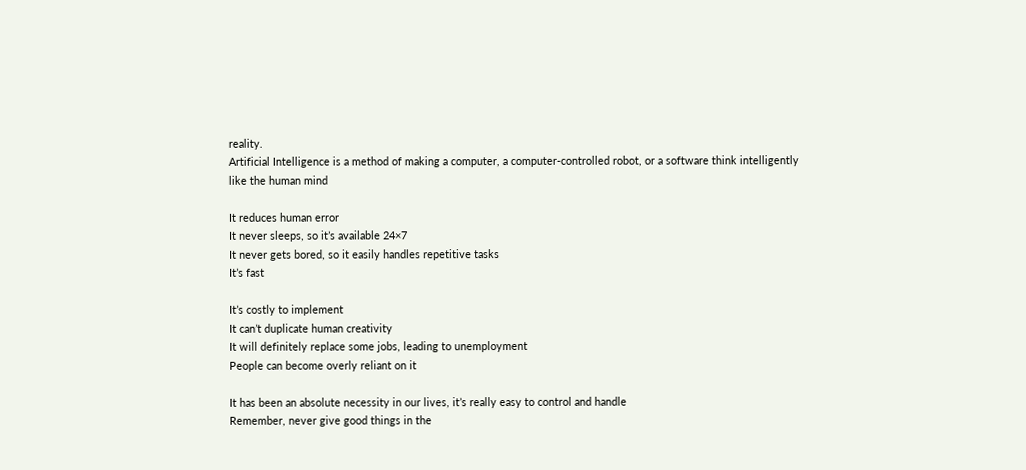reality.
Artificial Intelligence is a method of making a computer, a computer-controlled robot, or a software think intelligently like the human mind

It reduces human error
It never sleeps, so it’s available 24×7
It never gets bored, so it easily handles repetitive tasks
It’s fast

It’s costly to implement
It can’t duplicate human creativity
It will definitely replace some jobs, leading to unemployment
People can become overly reliant on it

It has been an absolute necessity in our lives, it’s really easy to control and handle
Remember, never give good things in the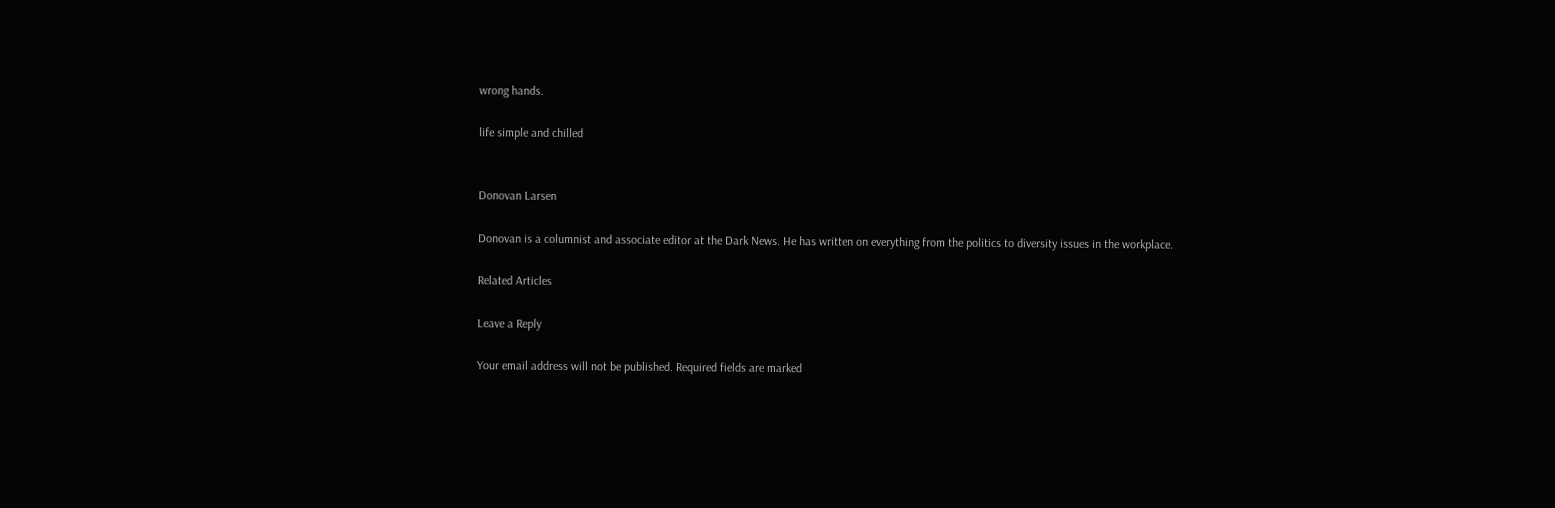wrong hands.

life simple and chilled


Donovan Larsen

Donovan is a columnist and associate editor at the Dark News. He has written on everything from the politics to diversity issues in the workplace.

Related Articles

Leave a Reply

Your email address will not be published. Required fields are marked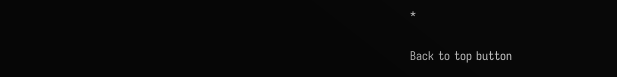*

Back to top button